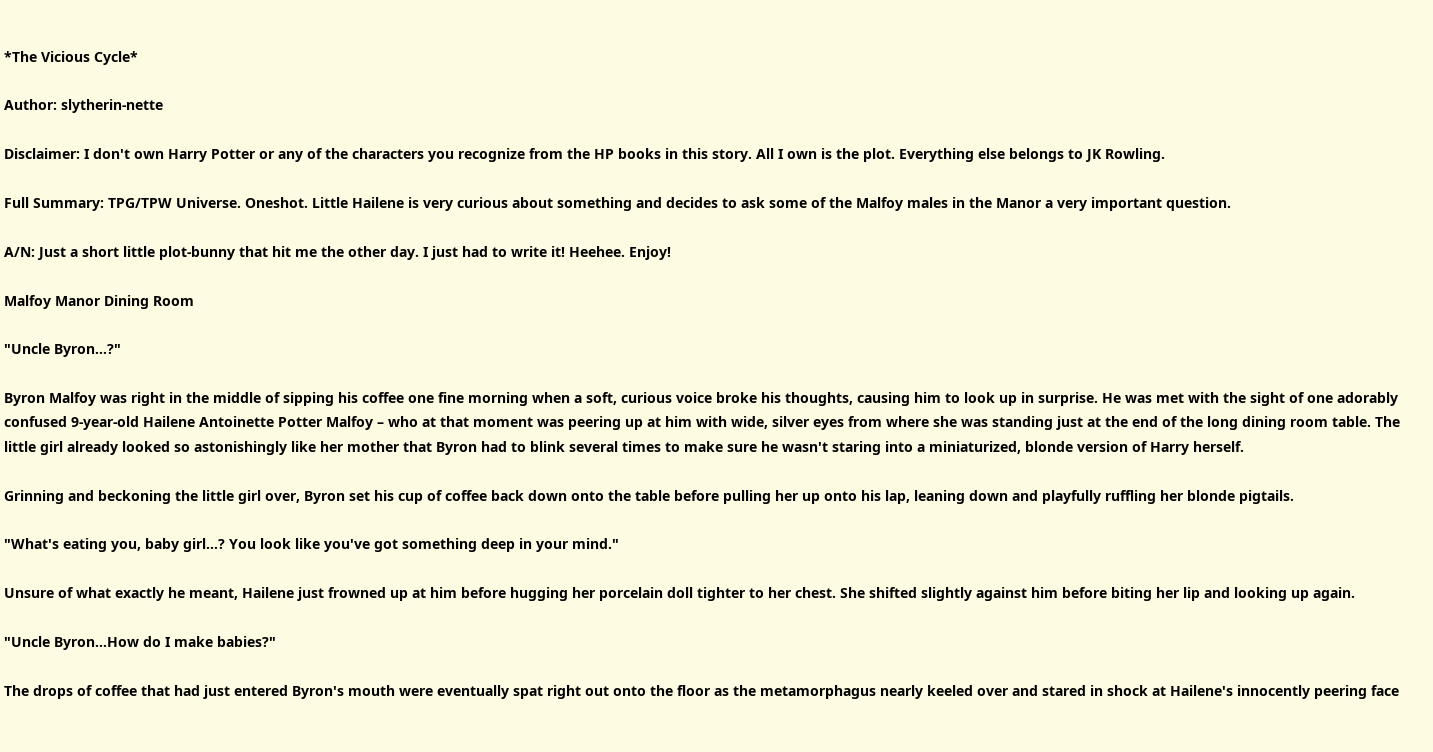*The Vicious Cycle*

Author: slytherin-nette

Disclaimer: I don't own Harry Potter or any of the characters you recognize from the HP books in this story. All I own is the plot. Everything else belongs to JK Rowling.

Full Summary: TPG/TPW Universe. Oneshot. Little Hailene is very curious about something and decides to ask some of the Malfoy males in the Manor a very important question.

A/N: Just a short little plot-bunny that hit me the other day. I just had to write it! Heehee. Enjoy!

Malfoy Manor Dining Room

"Uncle Byron…?"

Byron Malfoy was right in the middle of sipping his coffee one fine morning when a soft, curious voice broke his thoughts, causing him to look up in surprise. He was met with the sight of one adorably confused 9-year-old Hailene Antoinette Potter Malfoy – who at that moment was peering up at him with wide, silver eyes from where she was standing just at the end of the long dining room table. The little girl already looked so astonishingly like her mother that Byron had to blink several times to make sure he wasn't staring into a miniaturized, blonde version of Harry herself.

Grinning and beckoning the little girl over, Byron set his cup of coffee back down onto the table before pulling her up onto his lap, leaning down and playfully ruffling her blonde pigtails.

"What's eating you, baby girl…? You look like you've got something deep in your mind."

Unsure of what exactly he meant, Hailene just frowned up at him before hugging her porcelain doll tighter to her chest. She shifted slightly against him before biting her lip and looking up again.

"Uncle Byron…How do I make babies?"

The drops of coffee that had just entered Byron's mouth were eventually spat right out onto the floor as the metamorphagus nearly keeled over and stared in shock at Hailene's innocently peering face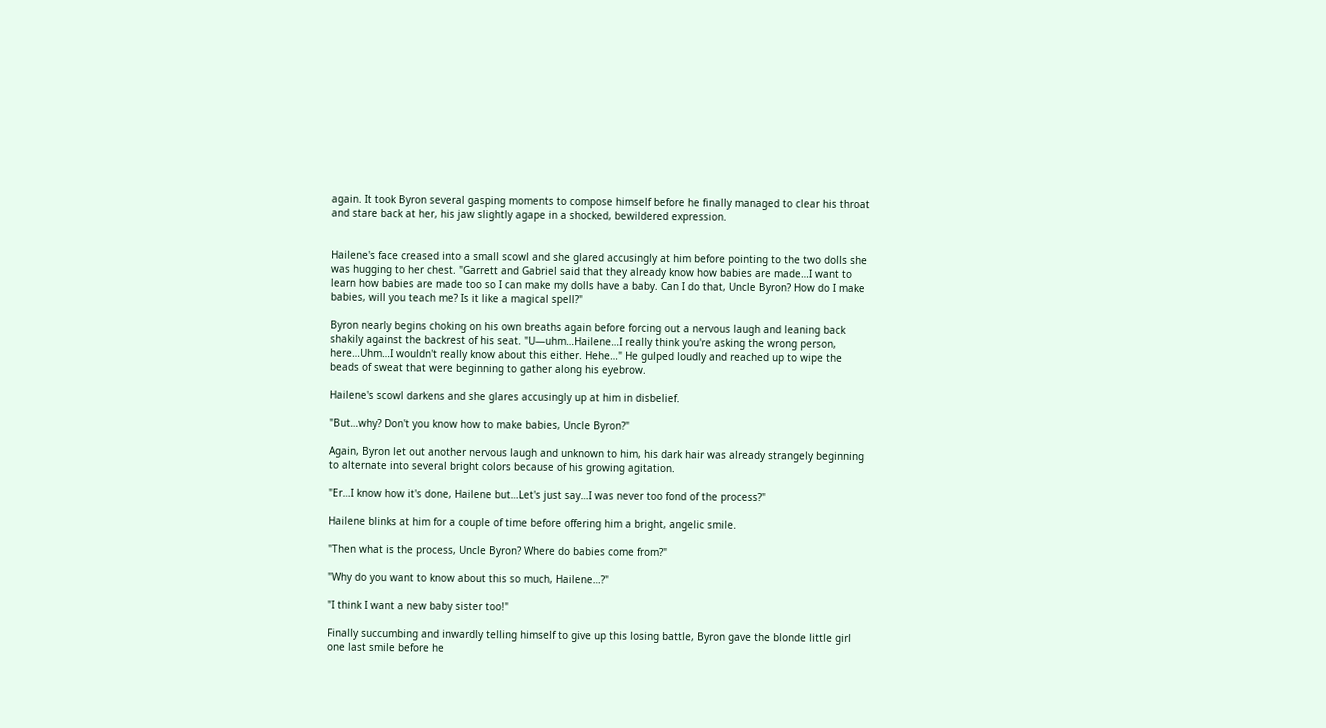again. It took Byron several gasping moments to compose himself before he finally managed to clear his throat and stare back at her, his jaw slightly agape in a shocked, bewildered expression.


Hailene's face creased into a small scowl and she glared accusingly at him before pointing to the two dolls she was hugging to her chest. "Garrett and Gabriel said that they already know how babies are made…I want to learn how babies are made too so I can make my dolls have a baby. Can I do that, Uncle Byron? How do I make babies, will you teach me? Is it like a magical spell?"

Byron nearly begins choking on his own breaths again before forcing out a nervous laugh and leaning back shakily against the backrest of his seat. "U—uhm…Hailene…I really think you're asking the wrong person, here…Uhm…I wouldn't really know about this either. Hehe…" He gulped loudly and reached up to wipe the beads of sweat that were beginning to gather along his eyebrow.

Hailene's scowl darkens and she glares accusingly up at him in disbelief.

"But…why? Don't you know how to make babies, Uncle Byron?"

Again, Byron let out another nervous laugh and unknown to him, his dark hair was already strangely beginning to alternate into several bright colors because of his growing agitation.

"Er…I know how it's done, Hailene but…Let's just say…I was never too fond of the process?"

Hailene blinks at him for a couple of time before offering him a bright, angelic smile.

"Then what is the process, Uncle Byron? Where do babies come from?"

"Why do you want to know about this so much, Hailene…?"

"I think I want a new baby sister too!"

Finally succumbing and inwardly telling himself to give up this losing battle, Byron gave the blonde little girl one last smile before he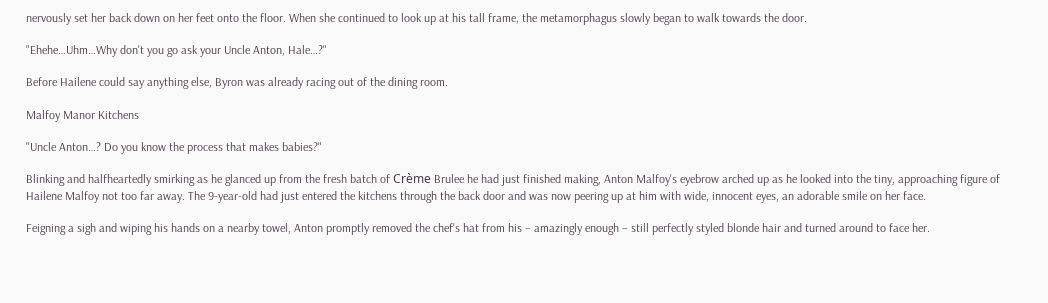nervously set her back down on her feet onto the floor. When she continued to look up at his tall frame, the metamorphagus slowly began to walk towards the door.

"Ehehe…Uhm…Why don't you go ask your Uncle Anton, Hale…?"

Before Hailene could say anything else, Byron was already racing out of the dining room.

Malfoy Manor Kitchens

"Uncle Anton…? Do you know the process that makes babies?"

Blinking and halfheartedly smirking as he glanced up from the fresh batch of Crème Brulee he had just finished making, Anton Malfoy's eyebrow arched up as he looked into the tiny, approaching figure of Hailene Malfoy not too far away. The 9-year-old had just entered the kitchens through the back door and was now peering up at him with wide, innocent eyes, an adorable smile on her face.

Feigning a sigh and wiping his hands on a nearby towel, Anton promptly removed the chef's hat from his – amazingly enough – still perfectly styled blonde hair and turned around to face her.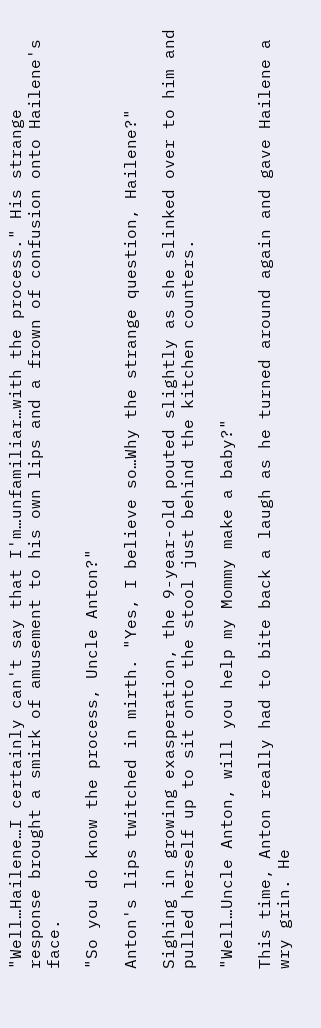"Well…Hailene…I certainly can't say that I'm…unfamiliar…with the process." His strange response brought a smirk of amusement to his own lips and a frown of confusion onto Hailene's face.

"So you do know the process, Uncle Anton?"

Anton's lips twitched in mirth. "Yes, I believe so…Why the strange question, Hailene?"

Sighing in growing exasperation, the 9-year-old pouted slightly as she slinked over to him and pulled herself up to sit onto the stool just behind the kitchen counters.

"Well…Uncle Anton, will you help my Mommy make a baby?"

This time, Anton really had to bite back a laugh as he turned around again and gave Hailene a wry grin. He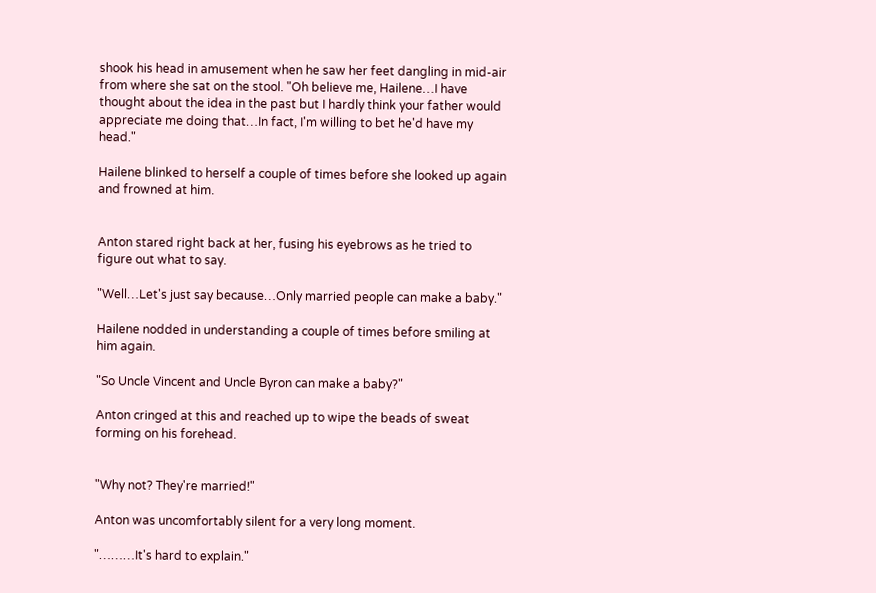shook his head in amusement when he saw her feet dangling in mid-air from where she sat on the stool. "Oh believe me, Hailene…I have thought about the idea in the past but I hardly think your father would appreciate me doing that…In fact, I'm willing to bet he'd have my head."

Hailene blinked to herself a couple of times before she looked up again and frowned at him.


Anton stared right back at her, fusing his eyebrows as he tried to figure out what to say.

"Well…Let's just say because…Only married people can make a baby."

Hailene nodded in understanding a couple of times before smiling at him again.

"So Uncle Vincent and Uncle Byron can make a baby?"

Anton cringed at this and reached up to wipe the beads of sweat forming on his forehead.


"Why not? They're married!"

Anton was uncomfortably silent for a very long moment.

"………It's hard to explain."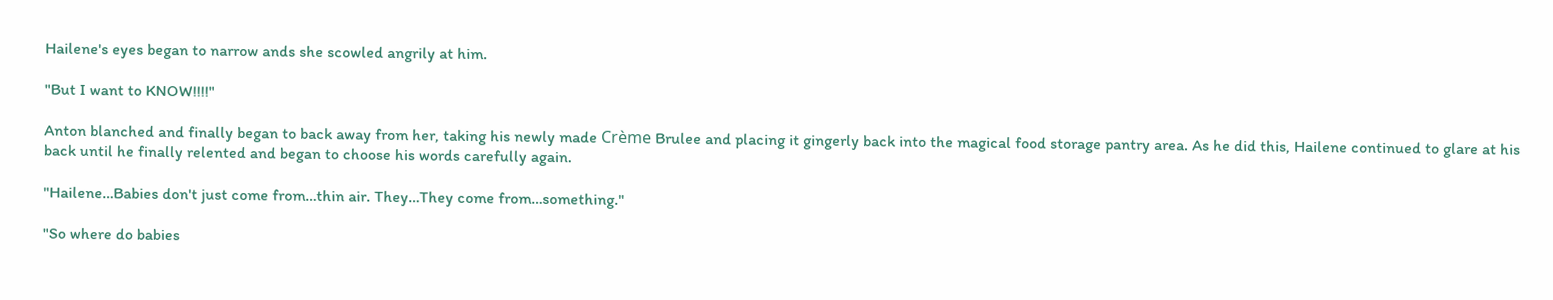Hailene's eyes began to narrow ands she scowled angrily at him.

"But I want to KNOW!!!!"

Anton blanched and finally began to back away from her, taking his newly made Crème Brulee and placing it gingerly back into the magical food storage pantry area. As he did this, Hailene continued to glare at his back until he finally relented and began to choose his words carefully again.

"Hailene…Babies don't just come from…thin air. They…They come from…something."

"So where do babies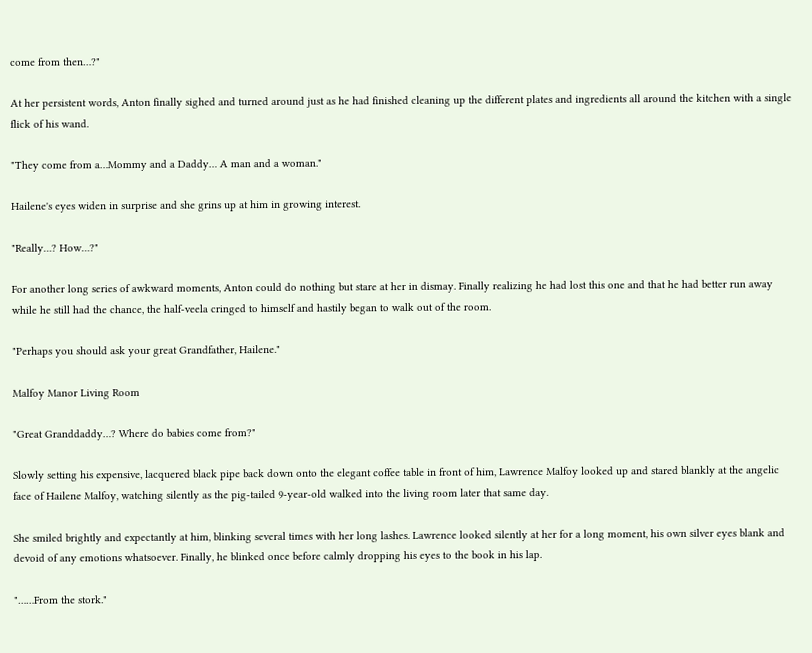come from then…?"

At her persistent words, Anton finally sighed and turned around just as he had finished cleaning up the different plates and ingredients all around the kitchen with a single flick of his wand.

"They come from a…Mommy and a Daddy… A man and a woman."

Hailene's eyes widen in surprise and she grins up at him in growing interest.

"Really…? How…?"

For another long series of awkward moments, Anton could do nothing but stare at her in dismay. Finally realizing he had lost this one and that he had better run away while he still had the chance, the half-veela cringed to himself and hastily began to walk out of the room.

"Perhaps you should ask your great Grandfather, Hailene."

Malfoy Manor Living Room

"Great Granddaddy…? Where do babies come from?"

Slowly setting his expensive, lacquered black pipe back down onto the elegant coffee table in front of him, Lawrence Malfoy looked up and stared blankly at the angelic face of Hailene Malfoy, watching silently as the pig-tailed 9-year-old walked into the living room later that same day.

She smiled brightly and expectantly at him, blinking several times with her long lashes. Lawrence looked silently at her for a long moment, his own silver eyes blank and devoid of any emotions whatsoever. Finally, he blinked once before calmly dropping his eyes to the book in his lap.

"……From the stork."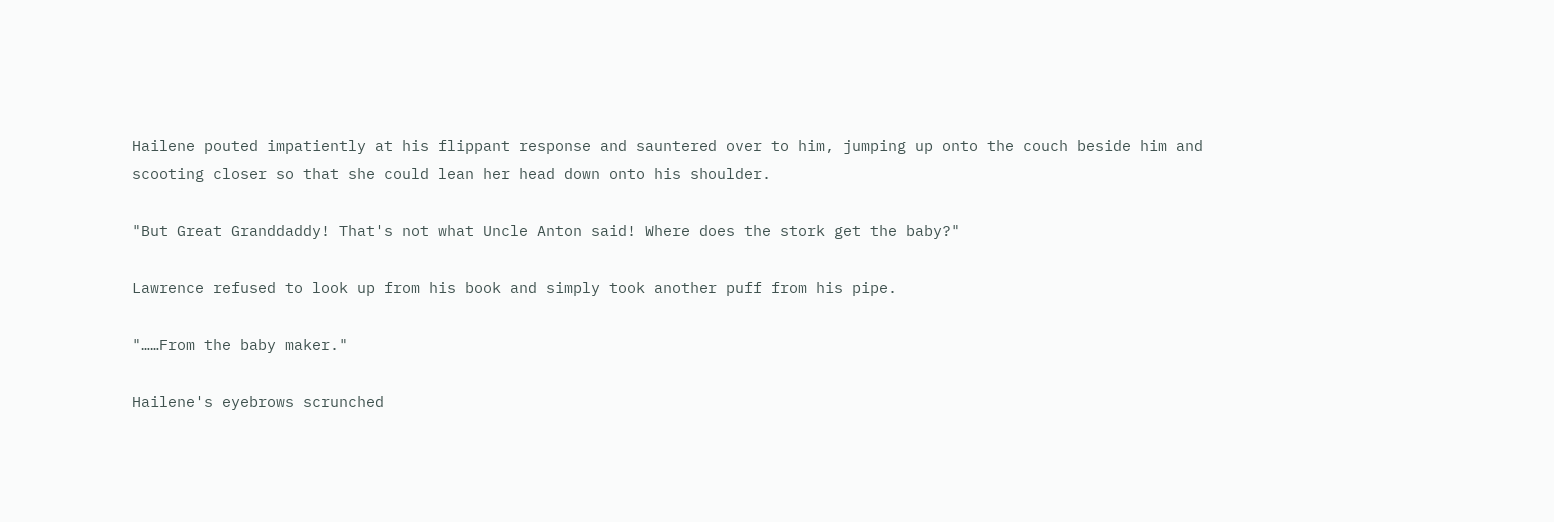Hailene pouted impatiently at his flippant response and sauntered over to him, jumping up onto the couch beside him and scooting closer so that she could lean her head down onto his shoulder.

"But Great Granddaddy! That's not what Uncle Anton said! Where does the stork get the baby?"

Lawrence refused to look up from his book and simply took another puff from his pipe.

"……From the baby maker."

Hailene's eyebrows scrunched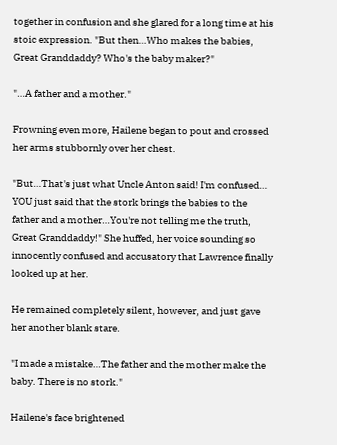together in confusion and she glared for a long time at his stoic expression. "But then…Who makes the babies, Great Granddaddy? Who's the baby maker?"

"…A father and a mother."

Frowning even more, Hailene began to pout and crossed her arms stubbornly over her chest.

"But…That's just what Uncle Anton said! I'm confused… YOU just said that the stork brings the babies to the father and a mother…You're not telling me the truth, Great Granddaddy!" She huffed, her voice sounding so innocently confused and accusatory that Lawrence finally looked up at her.

He remained completely silent, however, and just gave her another blank stare.

"I made a mistake…The father and the mother make the baby. There is no stork."

Hailene's face brightened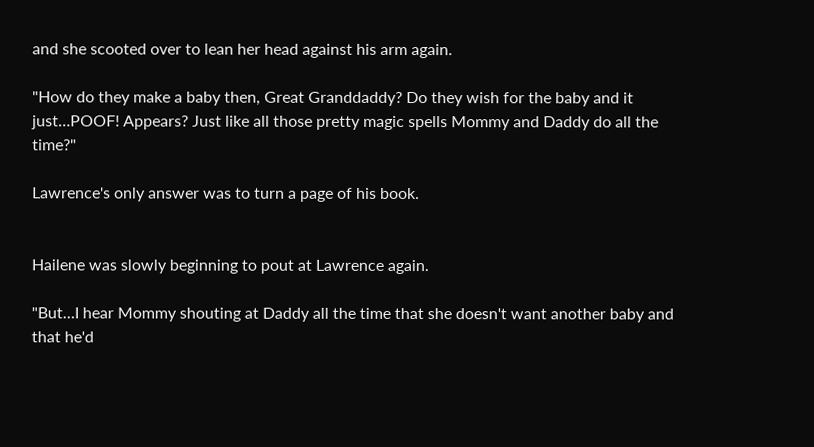and she scooted over to lean her head against his arm again.

"How do they make a baby then, Great Granddaddy? Do they wish for the baby and it just…POOF! Appears? Just like all those pretty magic spells Mommy and Daddy do all the time?"

Lawrence's only answer was to turn a page of his book.


Hailene was slowly beginning to pout at Lawrence again.

"But…I hear Mommy shouting at Daddy all the time that she doesn't want another baby and that he'd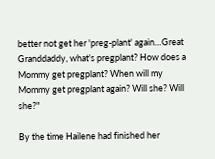better not get her 'preg-plant' again…Great Granddaddy, what's pregplant? How does a Mommy get pregplant? When will my Mommy get pregplant again? Will she? Will she?"

By the time Hailene had finished her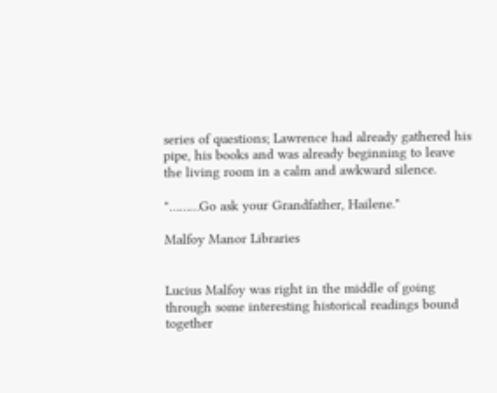series of questions; Lawrence had already gathered his pipe, his books and was already beginning to leave the living room in a calm and awkward silence.

"………Go ask your Grandfather, Hailene."

Malfoy Manor Libraries


Lucius Malfoy was right in the middle of going through some interesting historical readings bound together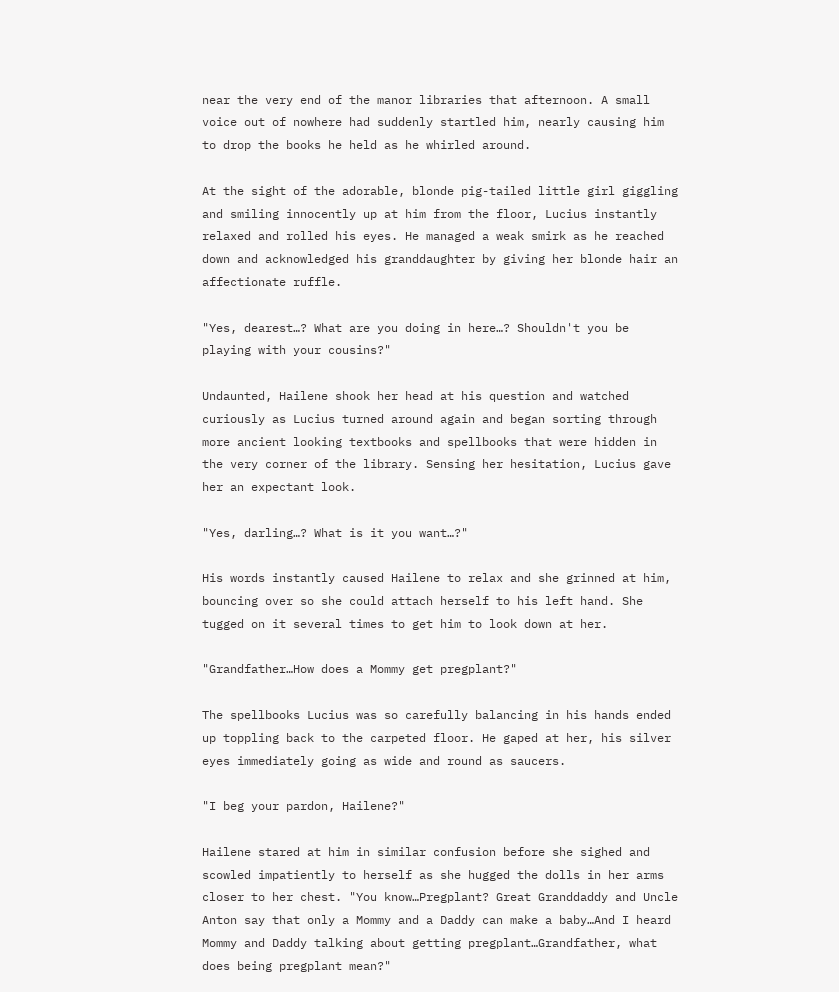near the very end of the manor libraries that afternoon. A small voice out of nowhere had suddenly startled him, nearly causing him to drop the books he held as he whirled around.

At the sight of the adorable, blonde pig-tailed little girl giggling and smiling innocently up at him from the floor, Lucius instantly relaxed and rolled his eyes. He managed a weak smirk as he reached down and acknowledged his granddaughter by giving her blonde hair an affectionate ruffle.

"Yes, dearest…? What are you doing in here…? Shouldn't you be playing with your cousins?"

Undaunted, Hailene shook her head at his question and watched curiously as Lucius turned around again and began sorting through more ancient looking textbooks and spellbooks that were hidden in the very corner of the library. Sensing her hesitation, Lucius gave her an expectant look.

"Yes, darling…? What is it you want…?"

His words instantly caused Hailene to relax and she grinned at him, bouncing over so she could attach herself to his left hand. She tugged on it several times to get him to look down at her.

"Grandfather…How does a Mommy get pregplant?"

The spellbooks Lucius was so carefully balancing in his hands ended up toppling back to the carpeted floor. He gaped at her, his silver eyes immediately going as wide and round as saucers.

"I beg your pardon, Hailene?"

Hailene stared at him in similar confusion before she sighed and scowled impatiently to herself as she hugged the dolls in her arms closer to her chest. "You know…Pregplant? Great Granddaddy and Uncle Anton say that only a Mommy and a Daddy can make a baby…And I heard Mommy and Daddy talking about getting pregplant…Grandfather, what does being pregplant mean?"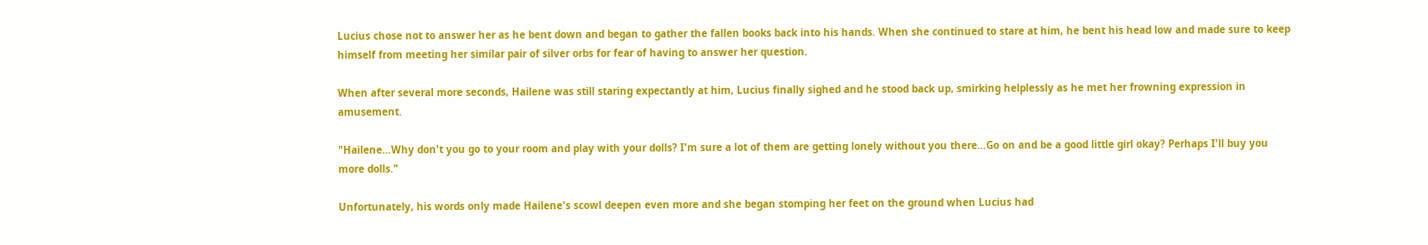Lucius chose not to answer her as he bent down and began to gather the fallen books back into his hands. When she continued to stare at him, he bent his head low and made sure to keep himself from meeting her similar pair of silver orbs for fear of having to answer her question.

When after several more seconds, Hailene was still staring expectantly at him, Lucius finally sighed and he stood back up, smirking helplessly as he met her frowning expression in amusement.

"Hailene…Why don't you go to your room and play with your dolls? I'm sure a lot of them are getting lonely without you there…Go on and be a good little girl okay? Perhaps I'll buy you more dolls."

Unfortunately, his words only made Hailene's scowl deepen even more and she began stomping her feet on the ground when Lucius had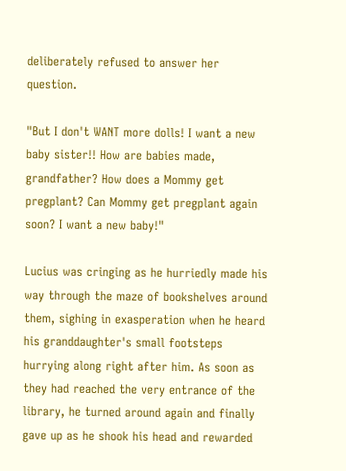deliberately refused to answer her question.

"But I don't WANT more dolls! I want a new baby sister!! How are babies made, grandfather? How does a Mommy get pregplant? Can Mommy get pregplant again soon? I want a new baby!"

Lucius was cringing as he hurriedly made his way through the maze of bookshelves around them, sighing in exasperation when he heard his granddaughter's small footsteps hurrying along right after him. As soon as they had reached the very entrance of the library, he turned around again and finally gave up as he shook his head and rewarded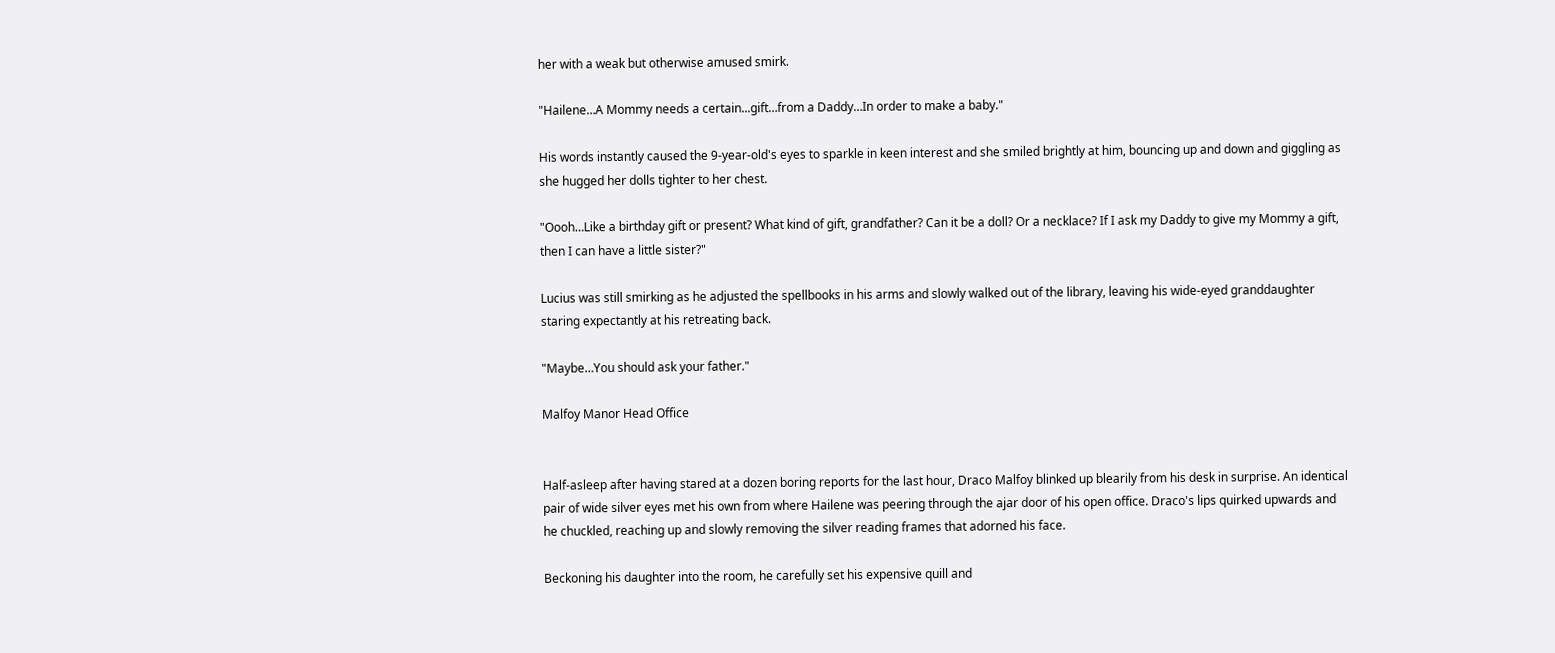her with a weak but otherwise amused smirk.

"Hailene…A Mommy needs a certain...gift…from a Daddy…In order to make a baby."

His words instantly caused the 9-year-old's eyes to sparkle in keen interest and she smiled brightly at him, bouncing up and down and giggling as she hugged her dolls tighter to her chest.

"Oooh…Like a birthday gift or present? What kind of gift, grandfather? Can it be a doll? Or a necklace? If I ask my Daddy to give my Mommy a gift, then I can have a little sister?"

Lucius was still smirking as he adjusted the spellbooks in his arms and slowly walked out of the library, leaving his wide-eyed granddaughter staring expectantly at his retreating back.

"Maybe…You should ask your father."

Malfoy Manor Head Office


Half-asleep after having stared at a dozen boring reports for the last hour, Draco Malfoy blinked up blearily from his desk in surprise. An identical pair of wide silver eyes met his own from where Hailene was peering through the ajar door of his open office. Draco's lips quirked upwards and he chuckled, reaching up and slowly removing the silver reading frames that adorned his face.

Beckoning his daughter into the room, he carefully set his expensive quill and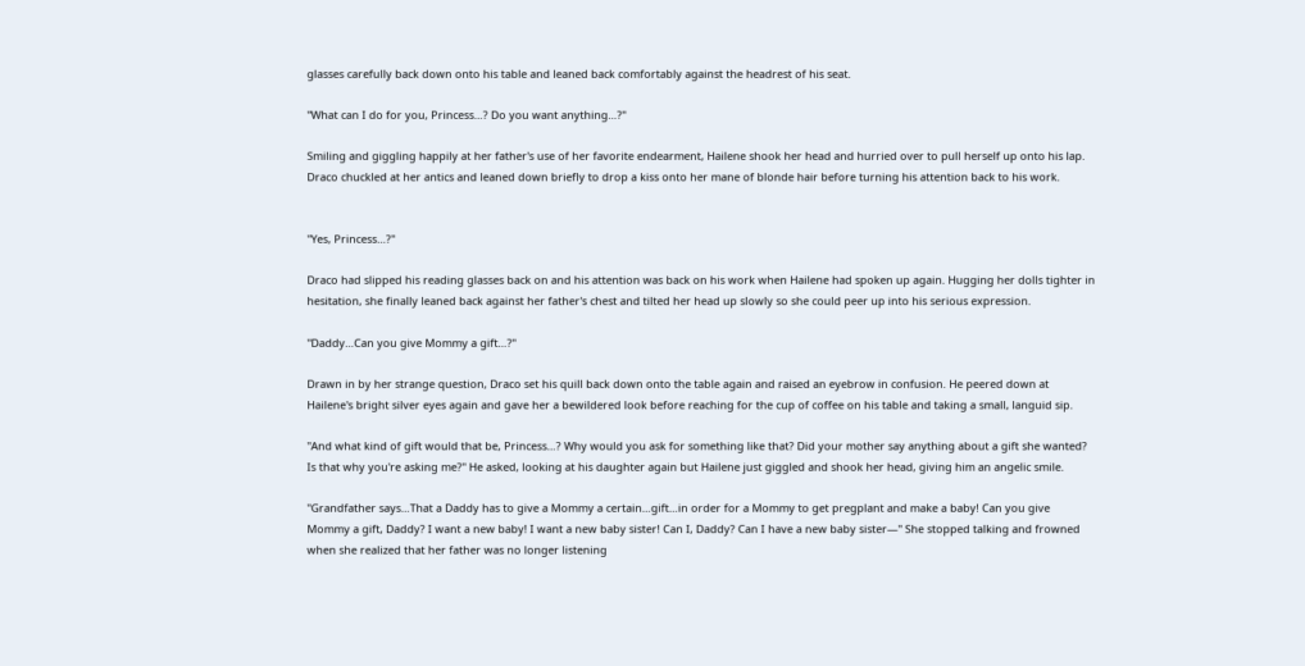glasses carefully back down onto his table and leaned back comfortably against the headrest of his seat.

"What can I do for you, Princess…? Do you want anything…?"

Smiling and giggling happily at her father's use of her favorite endearment, Hailene shook her head and hurried over to pull herself up onto his lap. Draco chuckled at her antics and leaned down briefly to drop a kiss onto her mane of blonde hair before turning his attention back to his work.


"Yes, Princess…?"

Draco had slipped his reading glasses back on and his attention was back on his work when Hailene had spoken up again. Hugging her dolls tighter in hesitation, she finally leaned back against her father's chest and tilted her head up slowly so she could peer up into his serious expression.

"Daddy…Can you give Mommy a gift…?"

Drawn in by her strange question, Draco set his quill back down onto the table again and raised an eyebrow in confusion. He peered down at Hailene's bright silver eyes again and gave her a bewildered look before reaching for the cup of coffee on his table and taking a small, languid sip.

"And what kind of gift would that be, Princess…? Why would you ask for something like that? Did your mother say anything about a gift she wanted? Is that why you're asking me?" He asked, looking at his daughter again but Hailene just giggled and shook her head, giving him an angelic smile.

"Grandfather says…That a Daddy has to give a Mommy a certain…gift…in order for a Mommy to get pregplant and make a baby! Can you give Mommy a gift, Daddy? I want a new baby! I want a new baby sister! Can I, Daddy? Can I have a new baby sister—" She stopped talking and frowned when she realized that her father was no longer listening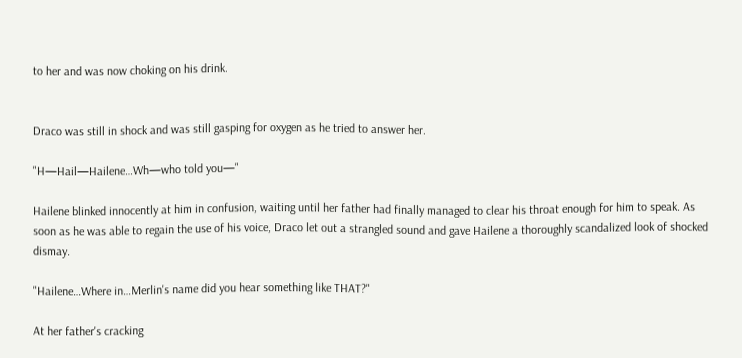to her and was now choking on his drink.


Draco was still in shock and was still gasping for oxygen as he tried to answer her.

"H—Hail—Hailene…Wh—who told you—"

Hailene blinked innocently at him in confusion, waiting until her father had finally managed to clear his throat enough for him to speak. As soon as he was able to regain the use of his voice, Draco let out a strangled sound and gave Hailene a thoroughly scandalized look of shocked dismay.

"Hailene…Where in…Merlin's name did you hear something like THAT?"

At her father's cracking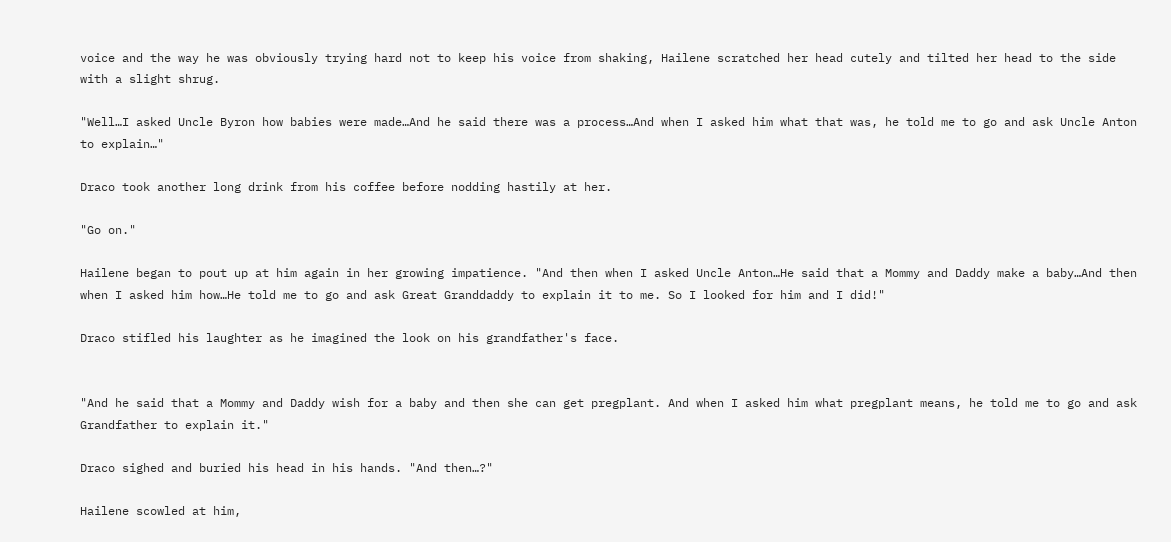voice and the way he was obviously trying hard not to keep his voice from shaking, Hailene scratched her head cutely and tilted her head to the side with a slight shrug.

"Well…I asked Uncle Byron how babies were made…And he said there was a process…And when I asked him what that was, he told me to go and ask Uncle Anton to explain…"

Draco took another long drink from his coffee before nodding hastily at her.

"Go on."

Hailene began to pout up at him again in her growing impatience. "And then when I asked Uncle Anton…He said that a Mommy and Daddy make a baby…And then when I asked him how…He told me to go and ask Great Granddaddy to explain it to me. So I looked for him and I did!"

Draco stifled his laughter as he imagined the look on his grandfather's face.


"And he said that a Mommy and Daddy wish for a baby and then she can get pregplant. And when I asked him what pregplant means, he told me to go and ask Grandfather to explain it."

Draco sighed and buried his head in his hands. "And then…?"

Hailene scowled at him,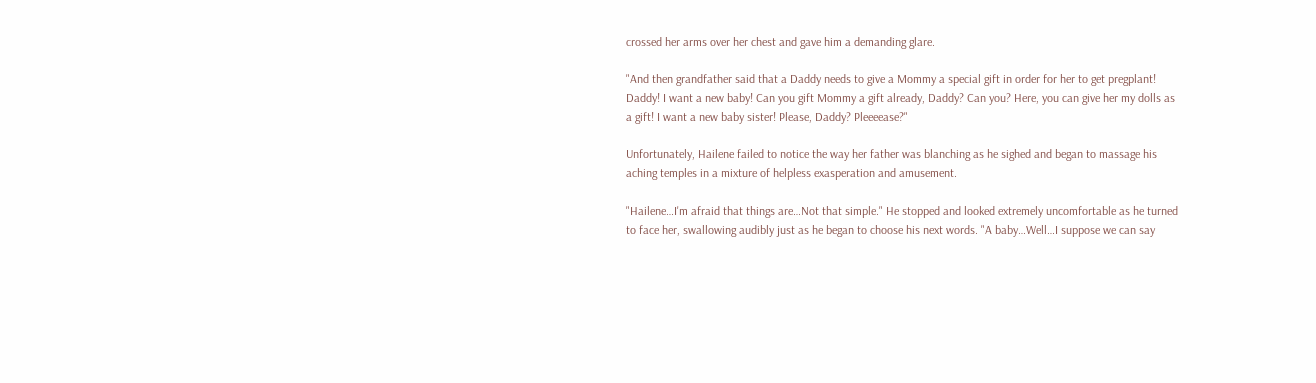crossed her arms over her chest and gave him a demanding glare.

"And then grandfather said that a Daddy needs to give a Mommy a special gift in order for her to get pregplant! Daddy! I want a new baby! Can you gift Mommy a gift already, Daddy? Can you? Here, you can give her my dolls as a gift! I want a new baby sister! Please, Daddy? Pleeeease?"

Unfortunately, Hailene failed to notice the way her father was blanching as he sighed and began to massage his aching temples in a mixture of helpless exasperation and amusement.

"Hailene…I'm afraid that things are…Not that simple." He stopped and looked extremely uncomfortable as he turned to face her, swallowing audibly just as he began to choose his next words. "A baby…Well…I suppose we can say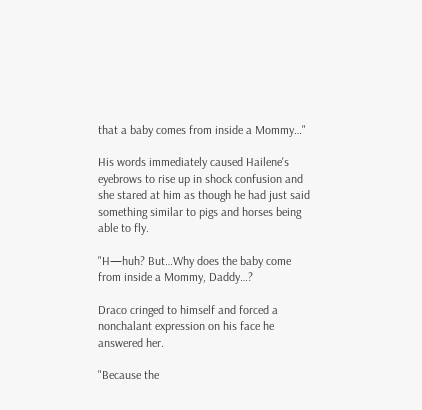that a baby comes from inside a Mommy…"

His words immediately caused Hailene's eyebrows to rise up in shock confusion and she stared at him as though he had just said something similar to pigs and horses being able to fly.

"H—huh? But…Why does the baby come from inside a Mommy, Daddy…?

Draco cringed to himself and forced a nonchalant expression on his face he answered her.

"Because the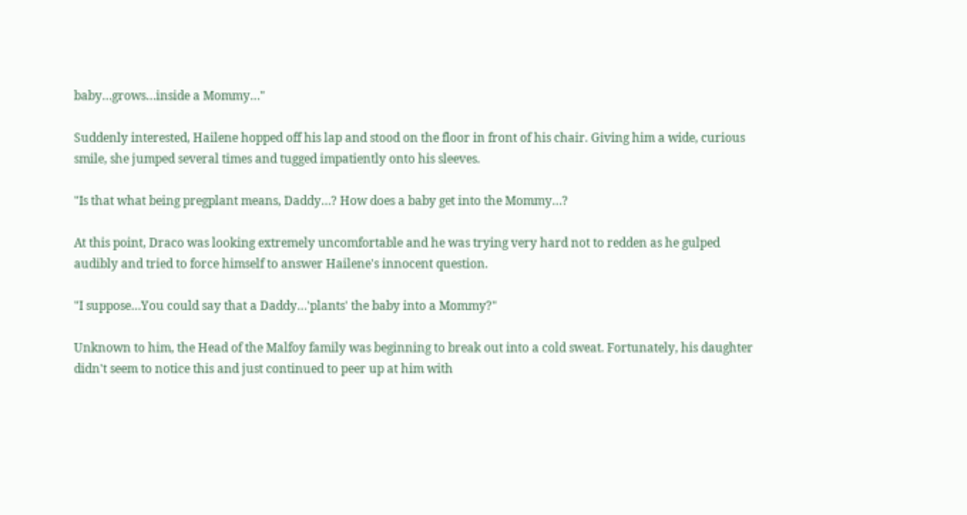baby…grows…inside a Mommy…"

Suddenly interested, Hailene hopped off his lap and stood on the floor in front of his chair. Giving him a wide, curious smile, she jumped several times and tugged impatiently onto his sleeves.

"Is that what being pregplant means, Daddy…? How does a baby get into the Mommy…?

At this point, Draco was looking extremely uncomfortable and he was trying very hard not to redden as he gulped audibly and tried to force himself to answer Hailene's innocent question.

"I suppose…You could say that a Daddy…'plants' the baby into a Mommy?"

Unknown to him, the Head of the Malfoy family was beginning to break out into a cold sweat. Fortunately, his daughter didn't seem to notice this and just continued to peer up at him with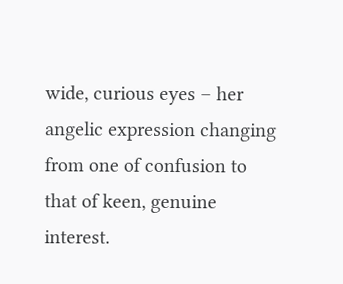wide, curious eyes – her angelic expression changing from one of confusion to that of keen, genuine interest.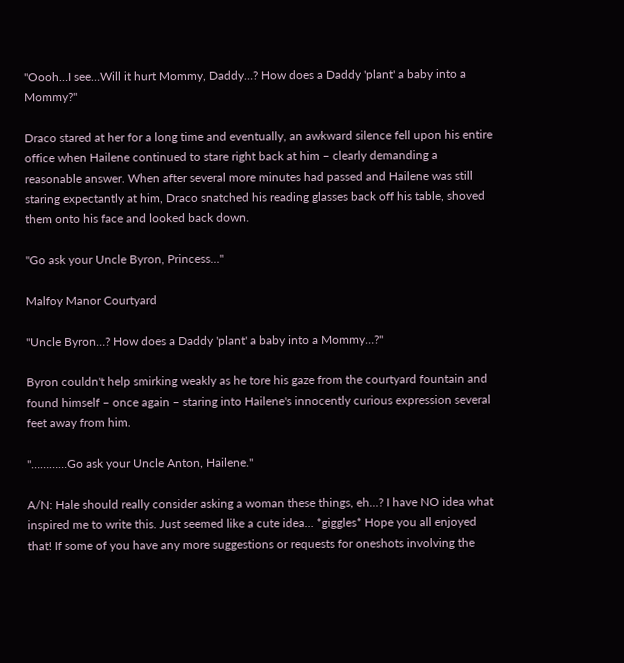"Oooh…I see…Will it hurt Mommy, Daddy…? How does a Daddy 'plant' a baby into a Mommy?"

Draco stared at her for a long time and eventually, an awkward silence fell upon his entire office when Hailene continued to stare right back at him – clearly demanding a reasonable answer. When after several more minutes had passed and Hailene was still staring expectantly at him, Draco snatched his reading glasses back off his table, shoved them onto his face and looked back down.

"Go ask your Uncle Byron, Princess…"

Malfoy Manor Courtyard

"Uncle Byron…? How does a Daddy 'plant' a baby into a Mommy…?"

Byron couldn't help smirking weakly as he tore his gaze from the courtyard fountain and found himself – once again – staring into Hailene's innocently curious expression several feet away from him.

"…………Go ask your Uncle Anton, Hailene."

A/N: Hale should really consider asking a woman these things, eh…? I have NO idea what inspired me to write this. Just seemed like a cute idea… *giggles* Hope you all enjoyed that! If some of you have any more suggestions or requests for oneshots involving the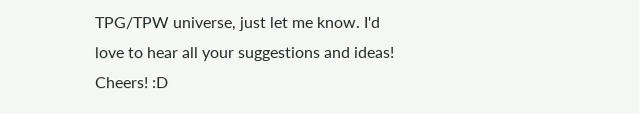TPG/TPW universe, just let me know. I'd love to hear all your suggestions and ideas! Cheers! :D